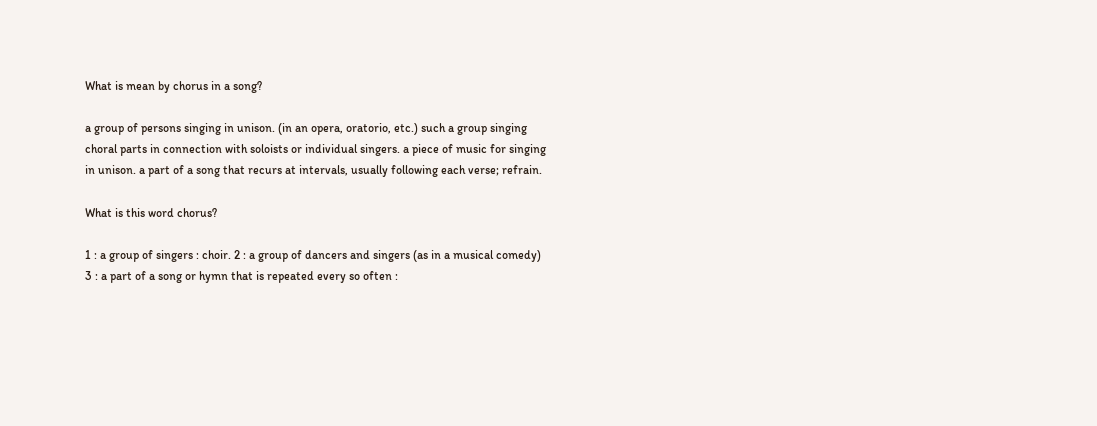What is mean by chorus in a song?

a group of persons singing in unison. (in an opera, oratorio, etc.) such a group singing choral parts in connection with soloists or individual singers. a piece of music for singing in unison. a part of a song that recurs at intervals, usually following each verse; refrain.

What is this word chorus?

1 : a group of singers : choir. 2 : a group of dancers and singers (as in a musical comedy) 3 : a part of a song or hymn that is repeated every so often :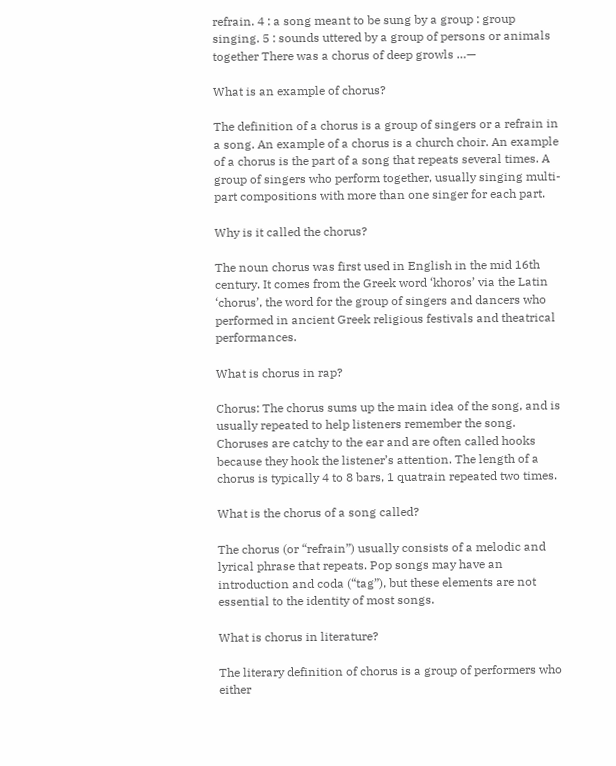refrain. 4 : a song meant to be sung by a group : group singing. 5 : sounds uttered by a group of persons or animals together There was a chorus of deep growls …—

What is an example of chorus?

The definition of a chorus is a group of singers or a refrain in a song. An example of a chorus is a church choir. An example of a chorus is the part of a song that repeats several times. A group of singers who perform together, usually singing multi-part compositions with more than one singer for each part.

Why is it called the chorus?

The noun chorus was first used in English in the mid 16th century. It comes from the Greek word ‘khoros’ via the Latin ‘chorus’, the word for the group of singers and dancers who performed in ancient Greek religious festivals and theatrical performances.

What is chorus in rap?

Chorus: The chorus sums up the main idea of the song, and is usually repeated to help listeners remember the song. Choruses are catchy to the ear and are often called hooks because they hook the listener’s attention. The length of a chorus is typically 4 to 8 bars, 1 quatrain repeated two times.

What is the chorus of a song called?

The chorus (or “refrain”) usually consists of a melodic and lyrical phrase that repeats. Pop songs may have an introduction and coda (“tag”), but these elements are not essential to the identity of most songs.

What is chorus in literature?

The literary definition of chorus is a group of performers who either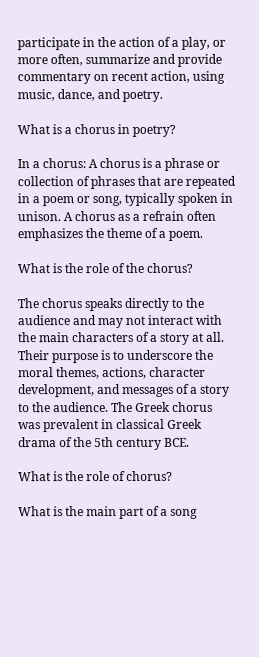participate in the action of a play, or more often, summarize and provide commentary on recent action, using music, dance, and poetry.

What is a chorus in poetry?

In a chorus: A chorus is a phrase or collection of phrases that are repeated in a poem or song, typically spoken in unison. A chorus as a refrain often emphasizes the theme of a poem.

What is the role of the chorus?

The chorus speaks directly to the audience and may not interact with the main characters of a story at all. Their purpose is to underscore the moral themes, actions, character development, and messages of a story to the audience. The Greek chorus was prevalent in classical Greek drama of the 5th century BCE.

What is the role of chorus?

What is the main part of a song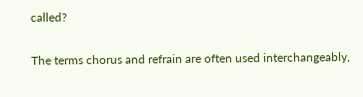called?

The terms chorus and refrain are often used interchangeably,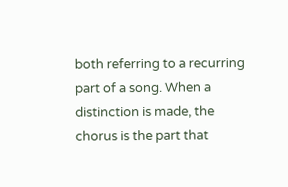both referring to a recurring part of a song. When a distinction is made, the chorus is the part that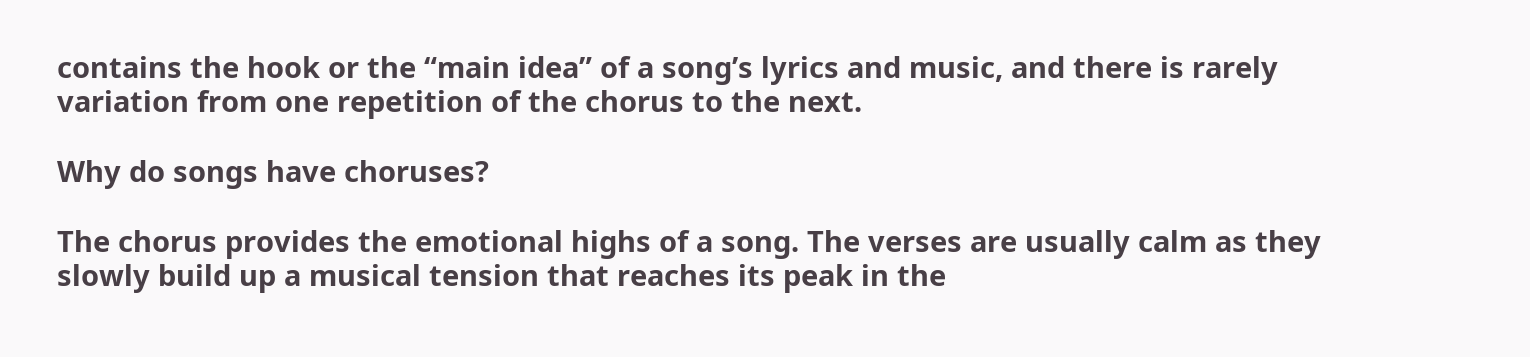contains the hook or the “main idea” of a song’s lyrics and music, and there is rarely variation from one repetition of the chorus to the next.

Why do songs have choruses?

The chorus provides the emotional highs of a song. The verses are usually calm as they slowly build up a musical tension that reaches its peak in the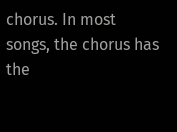chorus. In most songs, the chorus has the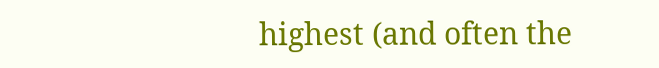highest (and often the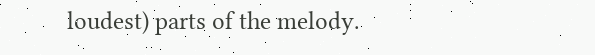loudest) parts of the melody.